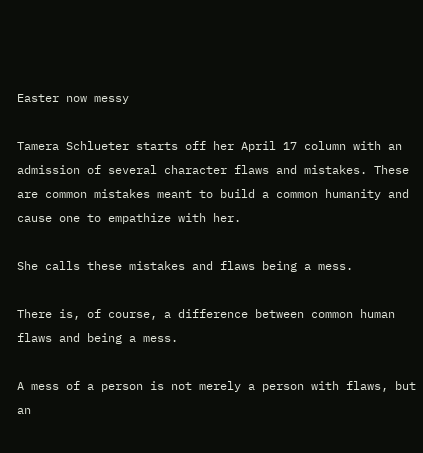Easter now messy

Tamera Schlueter starts off her April 17 column with an admission of several character flaws and mistakes. These are common mistakes meant to build a common humanity and cause one to empathize with her.

She calls these mistakes and flaws being a mess.

There is, of course, a difference between common human flaws and being a mess.

A mess of a person is not merely a person with flaws, but an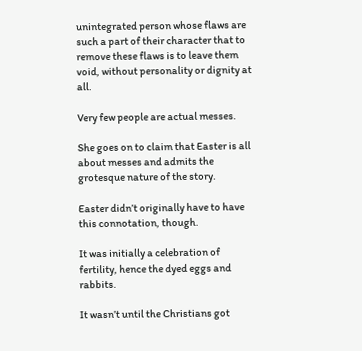unintegrated person whose flaws are such a part of their character that to remove these flaws is to leave them void, without personality or dignity at all.

Very few people are actual messes.

She goes on to claim that Easter is all about messes and admits the grotesque nature of the story.

Easter didn’t originally have to have this connotation, though.

It was initially a celebration of fertility, hence the dyed eggs and rabbits.

It wasn’t until the Christians got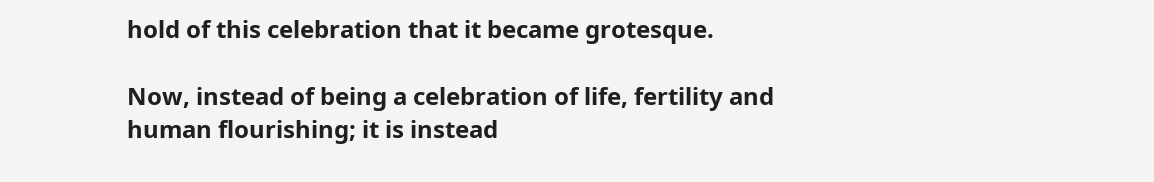hold of this celebration that it became grotesque.

Now, instead of being a celebration of life, fertility and human flourishing; it is instead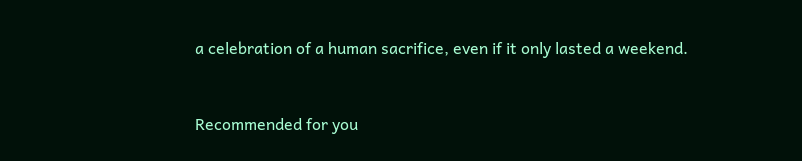a celebration of a human sacrifice, even if it only lasted a weekend.


Recommended for you